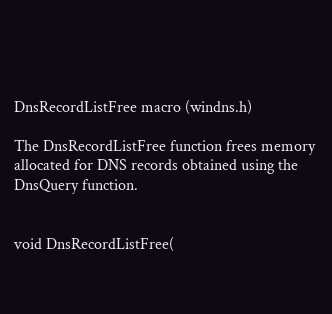DnsRecordListFree macro (windns.h)

The DnsRecordListFree function frees memory allocated for DNS records obtained using the DnsQuery function.


void DnsRecordListFree(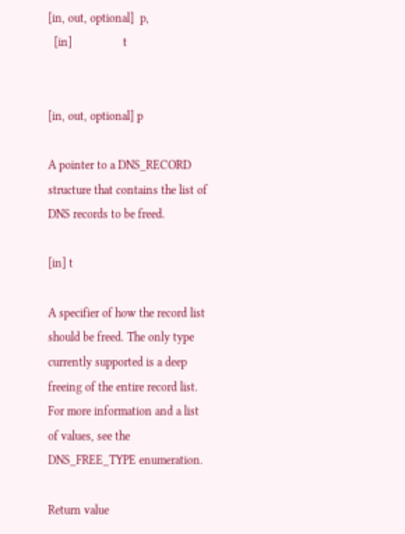[in, out, optional]  p,
  [in]                 t


[in, out, optional] p

A pointer to a DNS_RECORD structure that contains the list of DNS records to be freed.

[in] t

A specifier of how the record list should be freed. The only type currently supported is a deep freeing of the entire record list. For more information and a list of values, see the DNS_FREE_TYPE enumeration.

Return value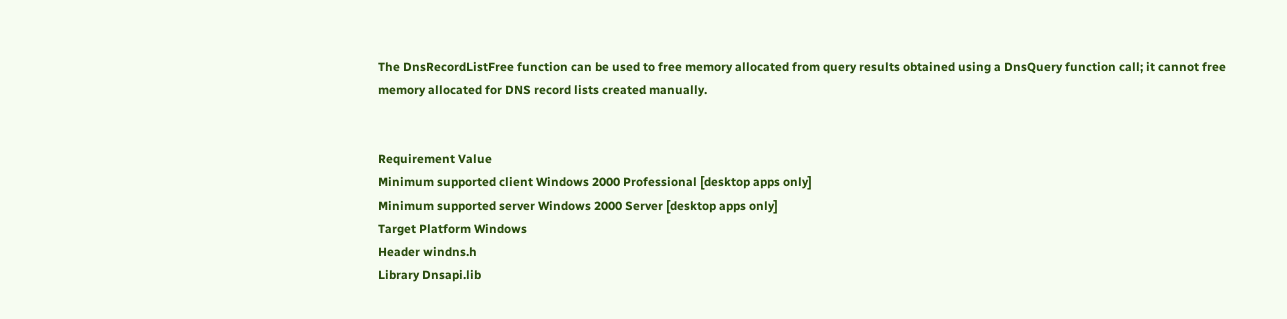The DnsRecordListFree function can be used to free memory allocated from query results obtained using a DnsQuery function call; it cannot free memory allocated for DNS record lists created manually.


Requirement Value
Minimum supported client Windows 2000 Professional [desktop apps only]
Minimum supported server Windows 2000 Server [desktop apps only]
Target Platform Windows
Header windns.h
Library Dnsapi.lib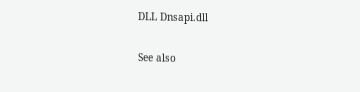DLL Dnsapi.dll

See also